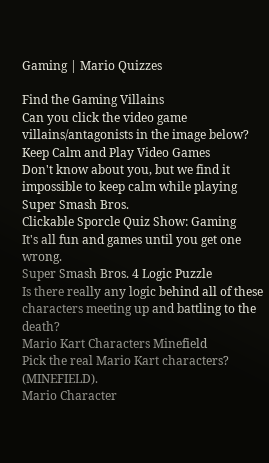Gaming | Mario Quizzes

Find the Gaming Villains
Can you click the video game villains/antagonists in the image below?
Keep Calm and Play Video Games
Don't know about you, but we find it impossible to keep calm while playing Super Smash Bros.
Clickable Sporcle Quiz Show: Gaming
It's all fun and games until you get one wrong.
Super Smash Bros. 4 Logic Puzzle
Is there really any logic behind all of these characters meeting up and battling to the death?
Mario Kart Characters Minefield
Pick the real Mario Kart characters? (MINEFIELD).
Mario Character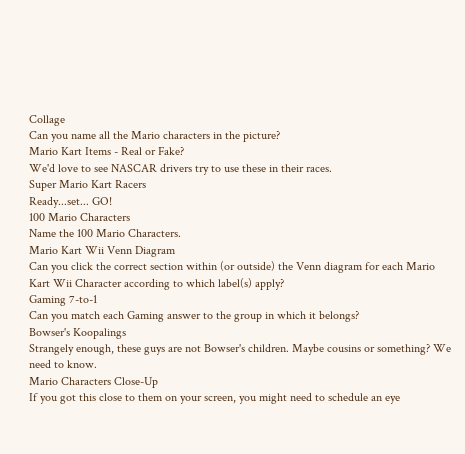Collage
Can you name all the Mario characters in the picture?
Mario Kart Items - Real or Fake?
We'd love to see NASCAR drivers try to use these in their races.
Super Mario Kart Racers
Ready...set... GO!
100 Mario Characters
Name the 100 Mario Characters.
Mario Kart Wii Venn Diagram
Can you click the correct section within (or outside) the Venn diagram for each Mario Kart Wii Character according to which label(s) apply?
Gaming 7-to-1
Can you match each Gaming answer to the group in which it belongs?
Bowser's Koopalings
Strangely enough, these guys are not Bowser's children. Maybe cousins or something? We need to know.
Mario Characters Close-Up
If you got this close to them on your screen, you might need to schedule an eye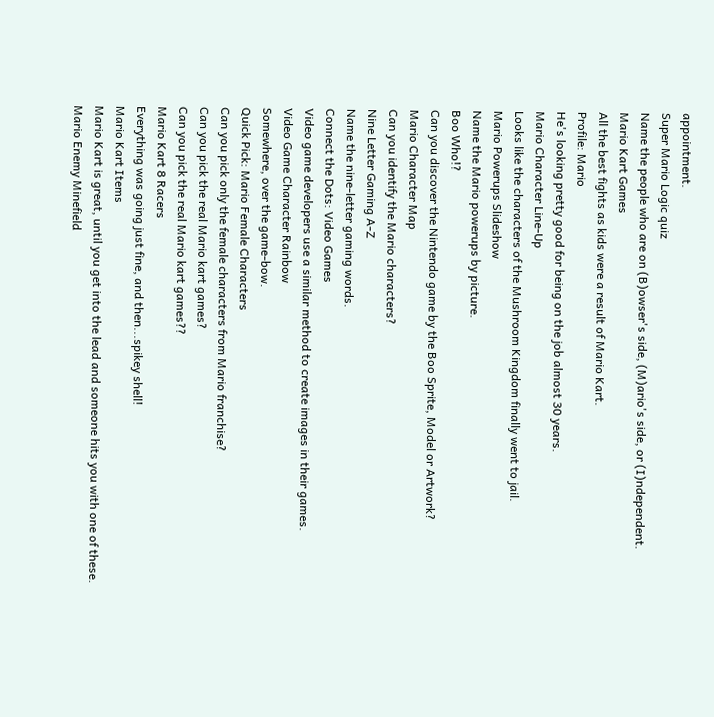appointment.
Super Mario Logic quiz
Name the people who are on (B)owser's side, (M)ario's side, or (I)ndependent.
Mario Kart Games
All the best fights as kids were a result of Mario Kart.
Profile: Mario
He's looking pretty good for being on the job almost 30 years.
Mario Character Line-Up
Looks like the characters of the Mushroom Kingdom finally went to jail.
Mario Powerups Slideshow
Name the Mario powerups by picture.
Boo Who!?
Can you discover the Nintendo game by the Boo Sprite, Model or Artwork?
Mario Character Map
Can you identify the Mario characters?
Nine Letter Gaming A-Z
Name the nine-letter gaming words.
Connect the Dots: Video Games
Video game developers use a similar method to create images in their games.
Video Game Character Rainbow
Somewhere, over the game-bow.
Quick Pick: Mario Female Characters
Can you pick only the female characters from Mario franchise?
Can you pick the real Mario kart games?
Can you pick the real Mario kart games??
Mario Kart 8 Racers
Everything was going just fine, and then...spikey shell!
Mario Kart Items
Mario Kart is great, until you get into the lead and someone hits you with one of these.
Mario Enemy Minefield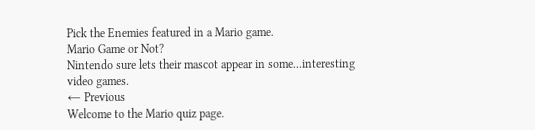Pick the Enemies featured in a Mario game.
Mario Game or Not?
Nintendo sure lets their mascot appear in some...interesting video games.
← Previous
Welcome to the Mario quiz page.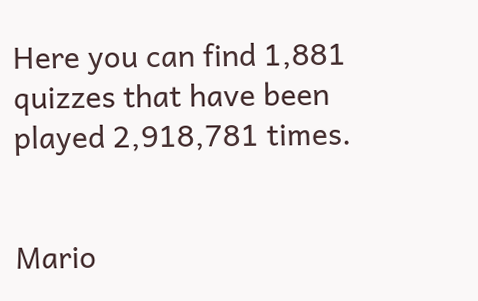Here you can find 1,881 quizzes that have been played 2,918,781 times.


Mario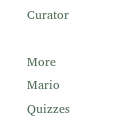Curator

More Mario Quizzes